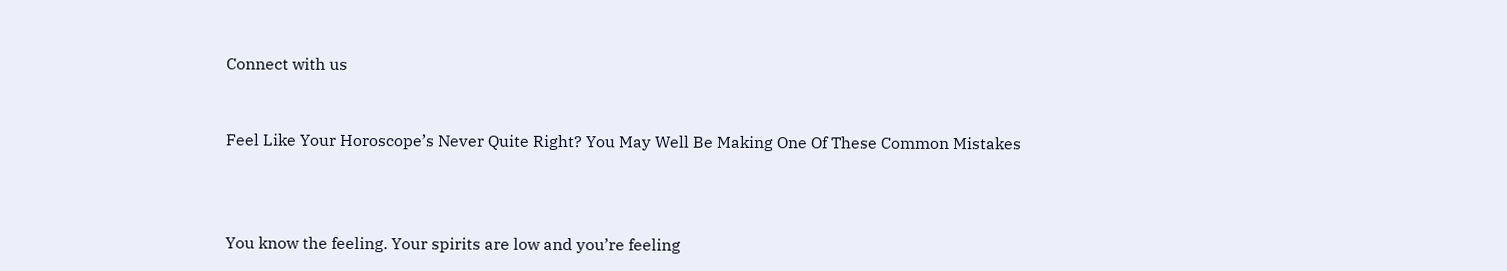Connect with us


Feel Like Your Horoscope’s Never Quite Right? You May Well Be Making One Of These Common Mistakes



You know the feeling. Your spirits are low and you’re feeling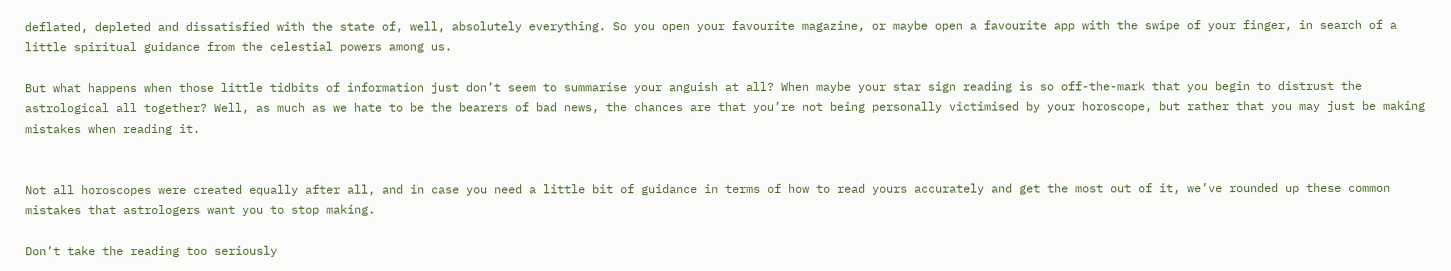deflated, depleted and dissatisfied with the state of, well, absolutely everything. So you open your favourite magazine, or maybe open a favourite app with the swipe of your finger, in search of a little spiritual guidance from the celestial powers among us.

But what happens when those little tidbits of information just don’t seem to summarise your anguish at all? When maybe your star sign reading is so off-the-mark that you begin to distrust the astrological all together? Well, as much as we hate to be the bearers of bad news, the chances are that you’re not being personally victimised by your horoscope, but rather that you may just be making mistakes when reading it.


Not all horoscopes were created equally after all, and in case you need a little bit of guidance in terms of how to read yours accurately and get the most out of it, we’ve rounded up these common mistakes that astrologers want you to stop making.

Don’t take the reading too seriously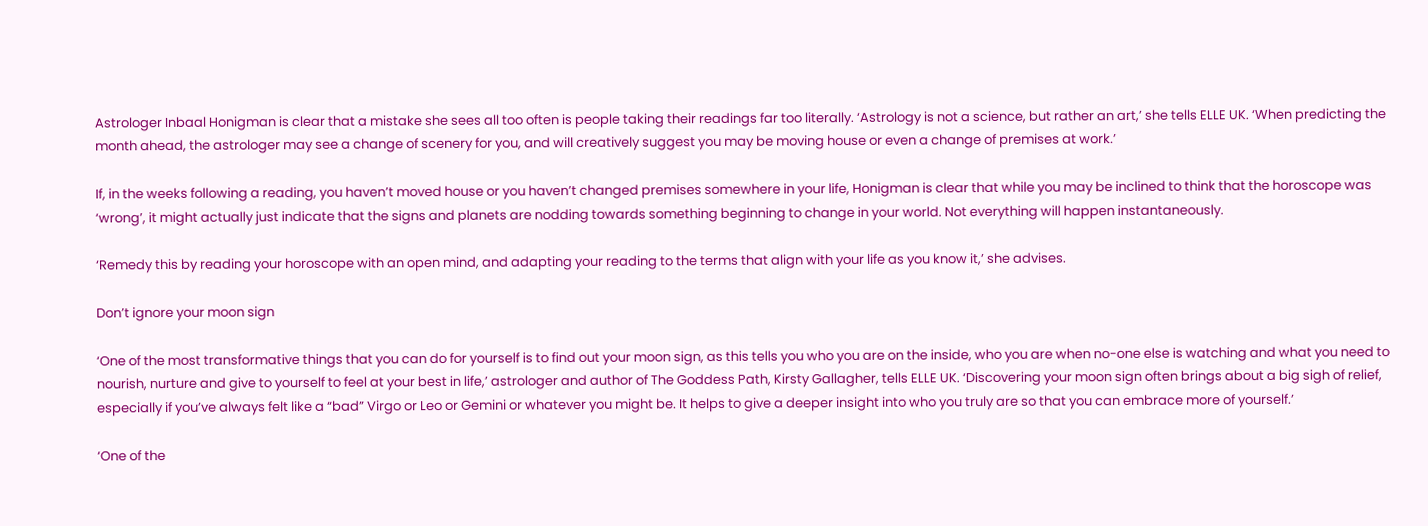Astrologer Inbaal Honigman is clear that a mistake she sees all too often is people taking their readings far too literally. ‘Astrology is not a science, but rather an art,’ she tells ELLE UK. ‘When predicting the month ahead, the astrologer may see a change of scenery for you, and will creatively suggest you may be moving house or even a change of premises at work.’

If, in the weeks following a reading, you haven’t moved house or you haven’t changed premises somewhere in your life, Honigman is clear that while you may be inclined to think that the horoscope was ‘wrong’, it might actually just indicate that the signs and planets are nodding towards something beginning to change in your world. Not everything will happen instantaneously.

‘Remedy this by reading your horoscope with an open mind, and adapting your reading to the terms that align with your life as you know it,’ she advises.

Don’t ignore your moon sign

‘One of the most transformative things that you can do for yourself is to find out your moon sign, as this tells you who you are on the inside, who you are when no-one else is watching and what you need to nourish, nurture and give to yourself to feel at your best in life,’ astrologer and author of The Goddess Path, Kirsty Gallagher, tells ELLE UK. ‘Discovering your moon sign often brings about a big sigh of relief, especially if you’ve always felt like a “bad” Virgo or Leo or Gemini or whatever you might be. It helps to give a deeper insight into who you truly are so that you can embrace more of yourself.’

‘One of the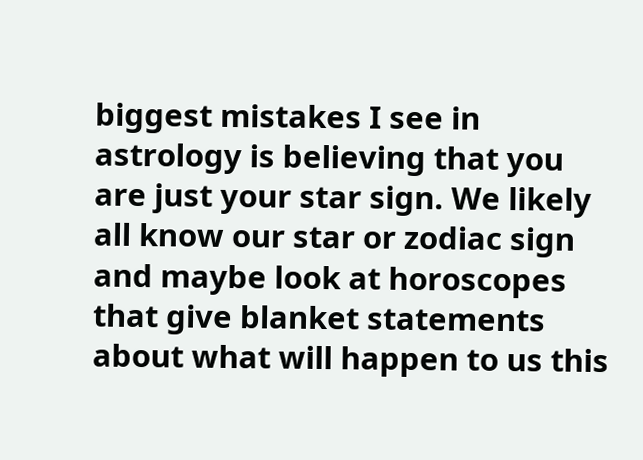biggest mistakes I see in astrology is believing that you are just your star sign. We likely all know our star or zodiac sign and maybe look at horoscopes that give blanket statements about what will happen to us this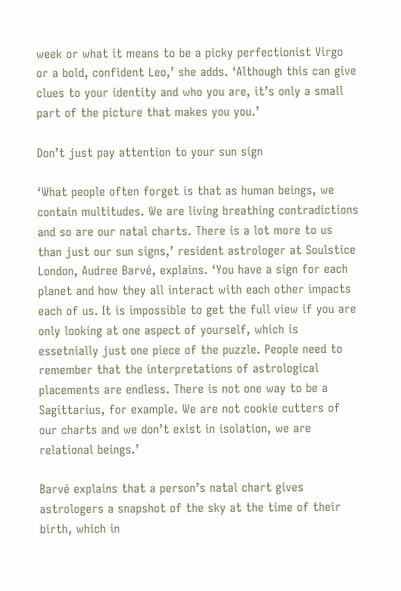week or what it means to be a picky perfectionist Virgo or a bold, confident Leo,’ she adds. ‘Although this can give clues to your identity and who you are, it’s only a small part of the picture that makes you you.’

Don’t just pay attention to your sun sign

‘What people often forget is that as human beings, we contain multitudes. We are living breathing contradictions and so are our natal charts. There is a lot more to us than just our sun signs,’ resident astrologer at Soulstice London, Audree Barvé, explains. ‘You have a sign for each planet and how they all interact with each other impacts each of us. It is impossible to get the full view if you are only looking at one aspect of yourself, which is essetnially just one piece of the puzzle. People need to remember that the interpretations of astrological placements are endless. There is not one way to be a Sagittarius, for example. We are not cookie cutters of our charts and we don’t exist in isolation, we are relational beings.’

Barvé explains that a person’s natal chart gives astrologers a snapshot of the sky at the time of their birth, which in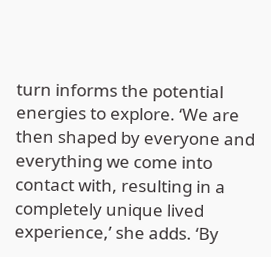turn informs the potential energies to explore. ‘We are then shaped by everyone and everything we come into contact with, resulting in a completely unique lived experience,’ she adds. ‘By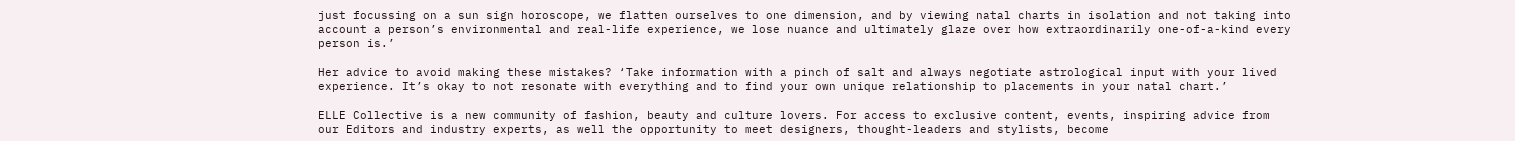just focussing on a sun sign horoscope, we flatten ourselves to one dimension, and by viewing natal charts in isolation and not taking into account a person’s environmental and real-life experience, we lose nuance and ultimately glaze over how extraordinarily one-of-a-kind every person is.’

Her advice to avoid making these mistakes? ‘Take information with a pinch of salt and always negotiate astrological input with your lived experience. It’s okay to not resonate with everything and to find your own unique relationship to placements in your natal chart.’

ELLE Collective is a new community of fashion, beauty and culture lovers. For access to exclusive content, events, inspiring advice from our Editors and industry experts, as well the opportunity to meet designers, thought-leaders and stylists, become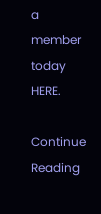a member today HERE.

Continue Reading